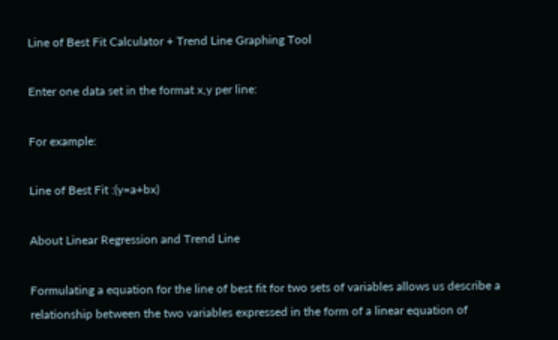Line of Best Fit Calculator + Trend Line Graphing Tool

Enter one data set in the format x,y per line:

For example:

Line of Best Fit :(y=a+bx)

About Linear Regression and Trend Line

Formulating a equation for the line of best fit for two sets of variables allows us describe a relationship between the two variables expressed in the form of a linear equation of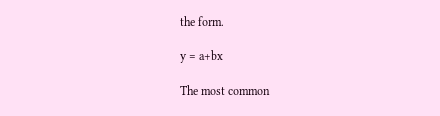the form.

y = a+bx

The most common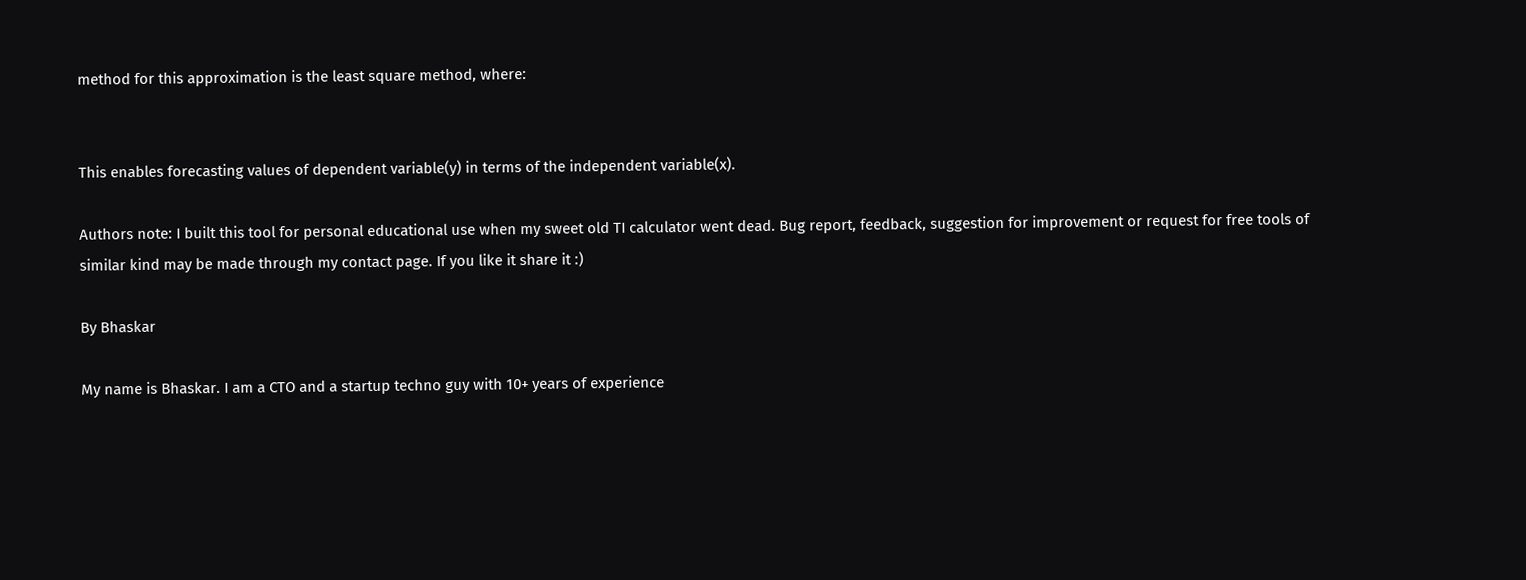method for this approximation is the least square method, where:


This enables forecasting values of dependent variable(y) in terms of the independent variable(x).

Authors note: I built this tool for personal educational use when my sweet old TI calculator went dead. Bug report, feedback, suggestion for improvement or request for free tools of similar kind may be made through my contact page. If you like it share it :)

By Bhaskar

My name is Bhaskar. I am a CTO and a startup techno guy with 10+ years of experience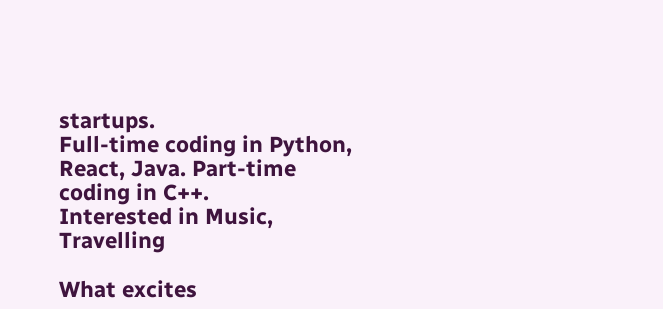startups.
Full-time coding in Python, React, Java. Part-time coding in C++.
Interested in Music, Travelling

What excites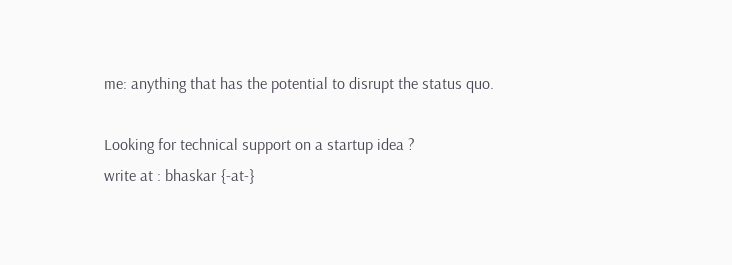me: anything that has the potential to disrupt the status quo.

Looking for technical support on a startup idea ?
write at : bhaskar {-at-}